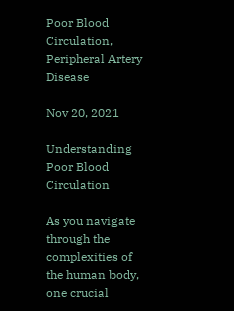Poor Blood Circulation, Peripheral Artery Disease

Nov 20, 2021

Understanding Poor Blood Circulation

As you navigate through the complexities of the human body, one crucial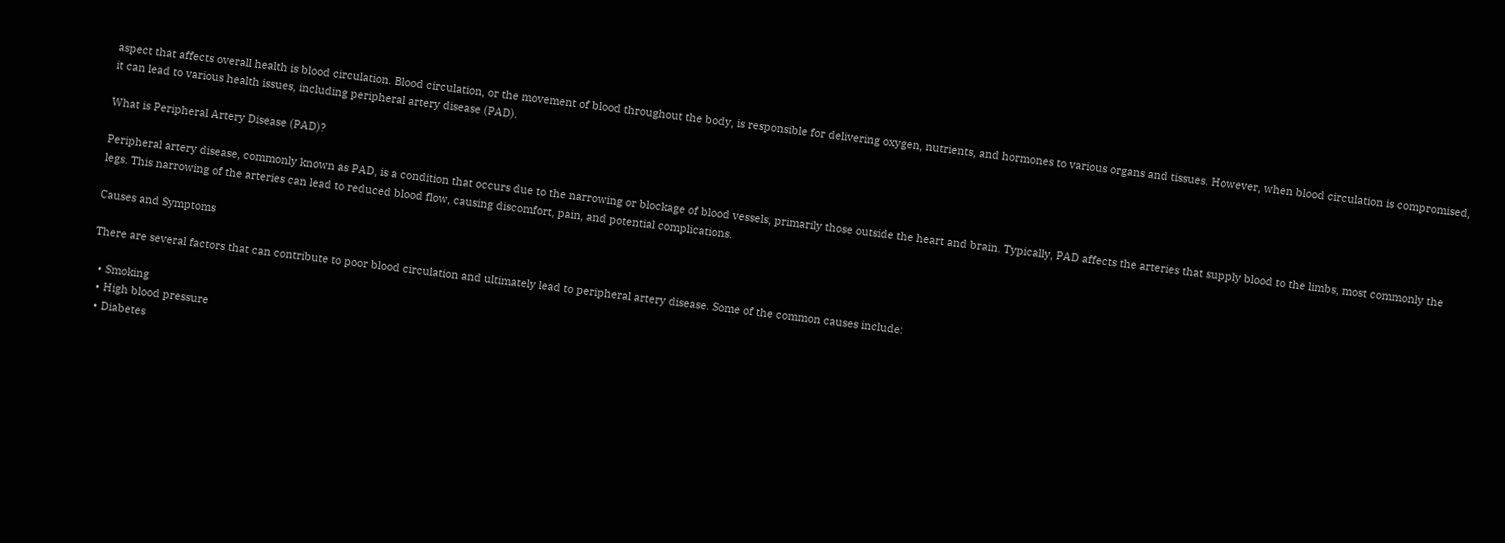aspect that affects overall health is blood circulation. Blood circulation, or the movement of blood throughout the body, is responsible for delivering oxygen, nutrients, and hormones to various organs and tissues. However, when blood circulation is compromised, it can lead to various health issues, including peripheral artery disease (PAD).

What is Peripheral Artery Disease (PAD)?

Peripheral artery disease, commonly known as PAD, is a condition that occurs due to the narrowing or blockage of blood vessels, primarily those outside the heart and brain. Typically, PAD affects the arteries that supply blood to the limbs, most commonly the legs. This narrowing of the arteries can lead to reduced blood flow, causing discomfort, pain, and potential complications.

Causes and Symptoms

There are several factors that can contribute to poor blood circulation and ultimately lead to peripheral artery disease. Some of the common causes include:

  • Smoking
  • High blood pressure
  • Diabetes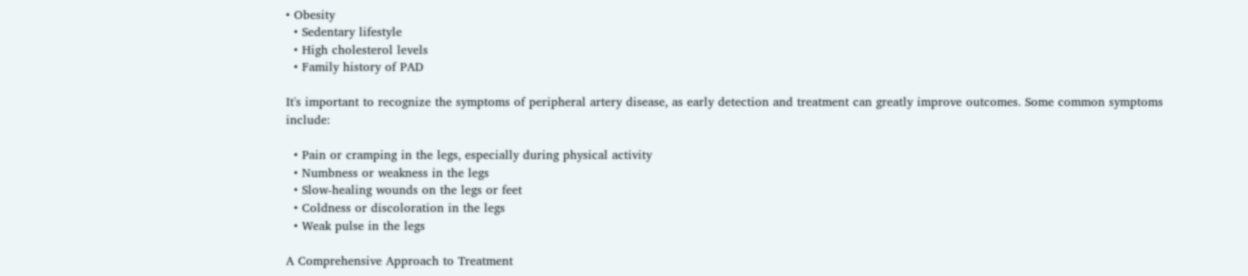• Obesity
  • Sedentary lifestyle
  • High cholesterol levels
  • Family history of PAD

It's important to recognize the symptoms of peripheral artery disease, as early detection and treatment can greatly improve outcomes. Some common symptoms include:

  • Pain or cramping in the legs, especially during physical activity
  • Numbness or weakness in the legs
  • Slow-healing wounds on the legs or feet
  • Coldness or discoloration in the legs
  • Weak pulse in the legs

A Comprehensive Approach to Treatment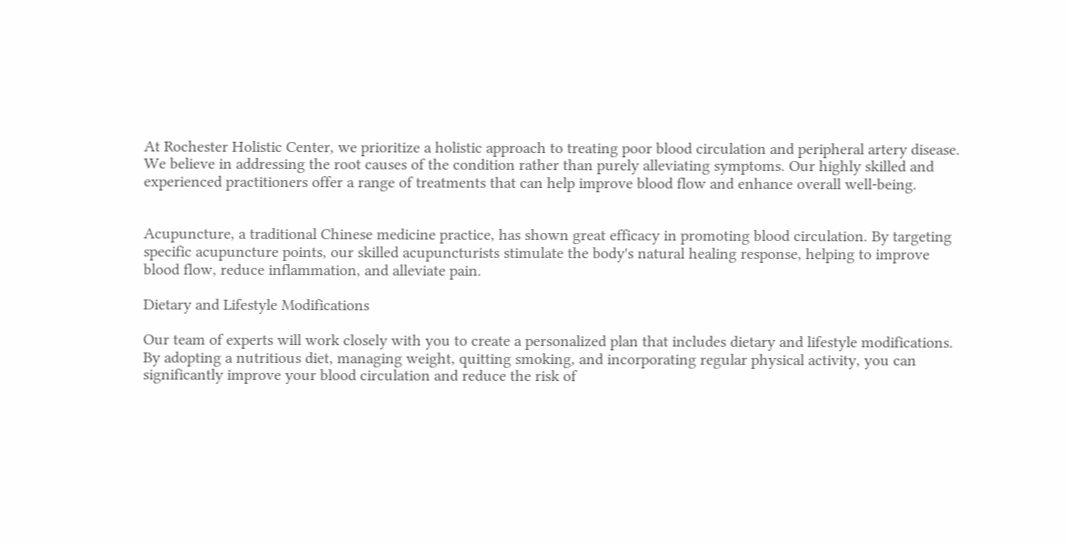At Rochester Holistic Center, we prioritize a holistic approach to treating poor blood circulation and peripheral artery disease. We believe in addressing the root causes of the condition rather than purely alleviating symptoms. Our highly skilled and experienced practitioners offer a range of treatments that can help improve blood flow and enhance overall well-being.


Acupuncture, a traditional Chinese medicine practice, has shown great efficacy in promoting blood circulation. By targeting specific acupuncture points, our skilled acupuncturists stimulate the body's natural healing response, helping to improve blood flow, reduce inflammation, and alleviate pain.

Dietary and Lifestyle Modifications

Our team of experts will work closely with you to create a personalized plan that includes dietary and lifestyle modifications. By adopting a nutritious diet, managing weight, quitting smoking, and incorporating regular physical activity, you can significantly improve your blood circulation and reduce the risk of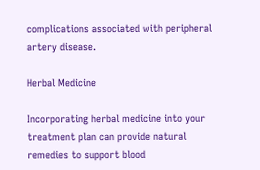complications associated with peripheral artery disease.

Herbal Medicine

Incorporating herbal medicine into your treatment plan can provide natural remedies to support blood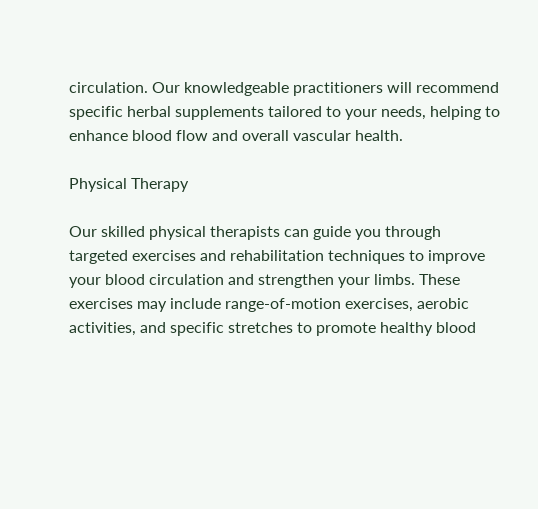circulation. Our knowledgeable practitioners will recommend specific herbal supplements tailored to your needs, helping to enhance blood flow and overall vascular health.

Physical Therapy

Our skilled physical therapists can guide you through targeted exercises and rehabilitation techniques to improve your blood circulation and strengthen your limbs. These exercises may include range-of-motion exercises, aerobic activities, and specific stretches to promote healthy blood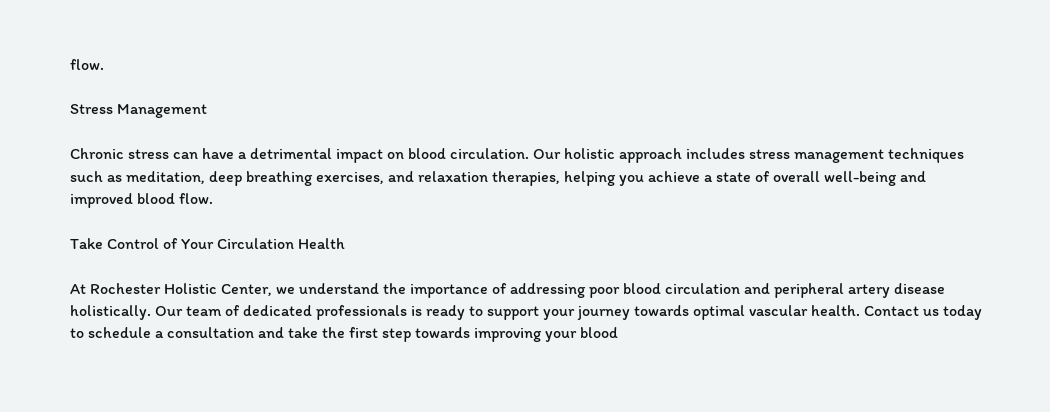flow.

Stress Management

Chronic stress can have a detrimental impact on blood circulation. Our holistic approach includes stress management techniques such as meditation, deep breathing exercises, and relaxation therapies, helping you achieve a state of overall well-being and improved blood flow.

Take Control of Your Circulation Health

At Rochester Holistic Center, we understand the importance of addressing poor blood circulation and peripheral artery disease holistically. Our team of dedicated professionals is ready to support your journey towards optimal vascular health. Contact us today to schedule a consultation and take the first step towards improving your blood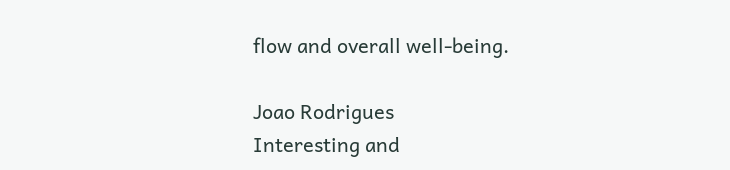flow and overall well-being.

Joao Rodrigues
Interesting and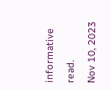informative read.
Nov 10, 2023